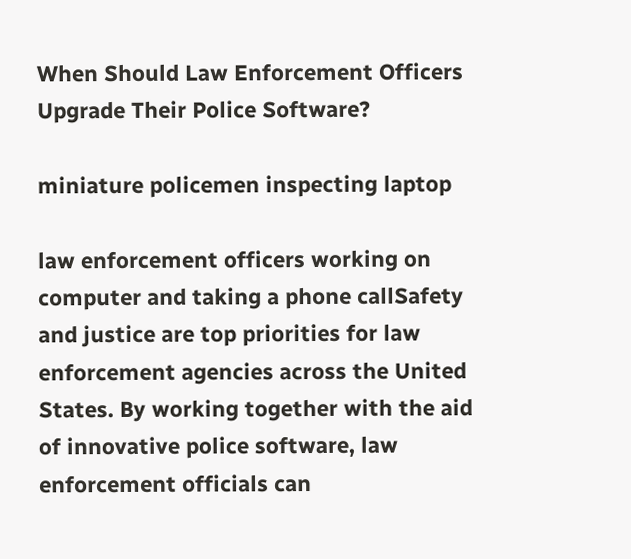When Should Law Enforcement Officers Upgrade Their Police Software?

miniature policemen inspecting laptop

law enforcement officers working on computer and taking a phone callSafety and justice are top priorities for law enforcement agencies across the United States. By working together with the aid of innovative police software, law enforcement officials can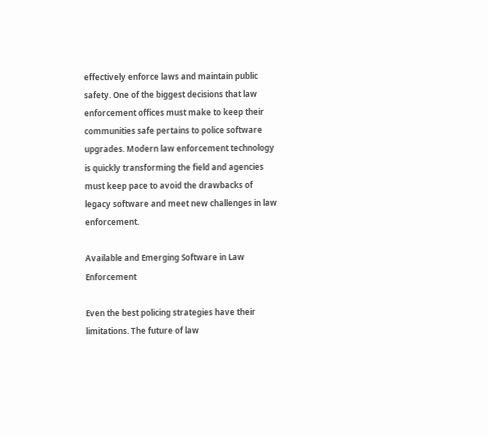effectively enforce laws and maintain public safety. One of the biggest decisions that law enforcement offices must make to keep their communities safe pertains to police software upgrades. Modern law enforcement technology is quickly transforming the field and agencies must keep pace to avoid the drawbacks of legacy software and meet new challenges in law enforcement.

Available and Emerging Software in Law Enforcement

Even the best policing strategies have their limitations. The future of law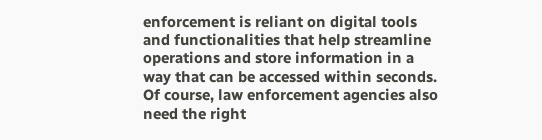enforcement is reliant on digital tools and functionalities that help streamline operations and store information in a way that can be accessed within seconds. Of course, law enforcement agencies also need the right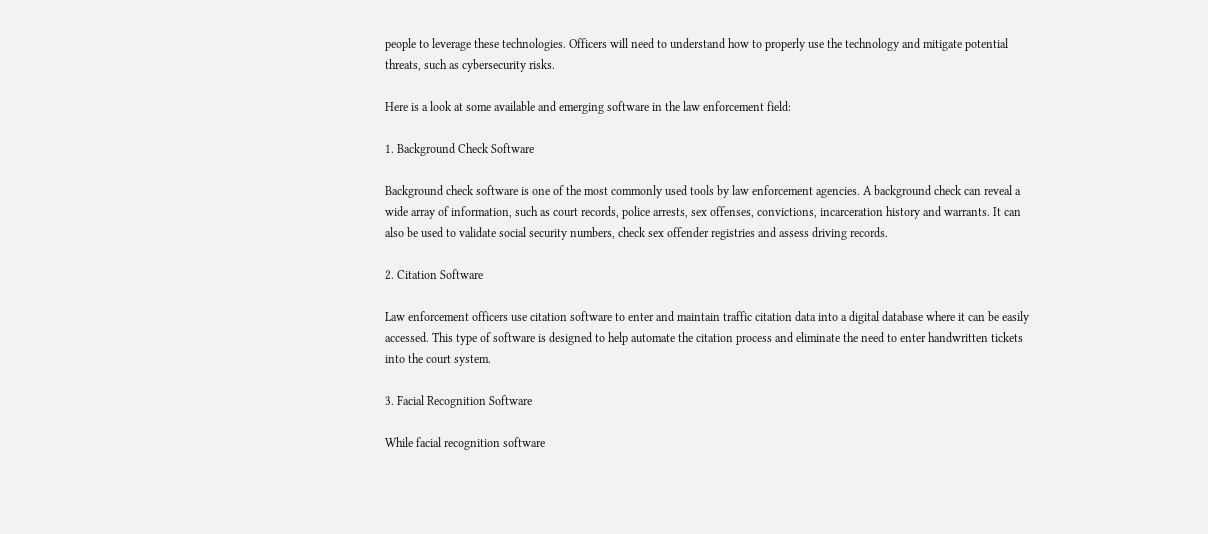people to leverage these technologies. Officers will need to understand how to properly use the technology and mitigate potential threats, such as cybersecurity risks.

Here is a look at some available and emerging software in the law enforcement field:

1. Background Check Software

Background check software is one of the most commonly used tools by law enforcement agencies. A background check can reveal a wide array of information, such as court records, police arrests, sex offenses, convictions, incarceration history and warrants. It can also be used to validate social security numbers, check sex offender registries and assess driving records.

2. Citation Software

Law enforcement officers use citation software to enter and maintain traffic citation data into a digital database where it can be easily accessed. This type of software is designed to help automate the citation process and eliminate the need to enter handwritten tickets into the court system.

3. Facial Recognition Software

While facial recognition software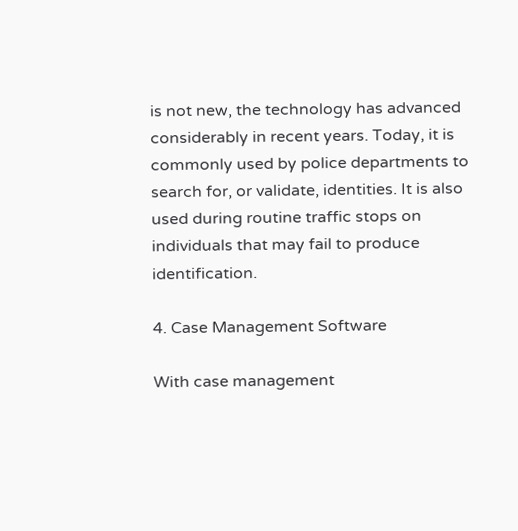is not new, the technology has advanced considerably in recent years. Today, it is commonly used by police departments to search for, or validate, identities. It is also used during routine traffic stops on individuals that may fail to produce identification.

4. Case Management Software

With case management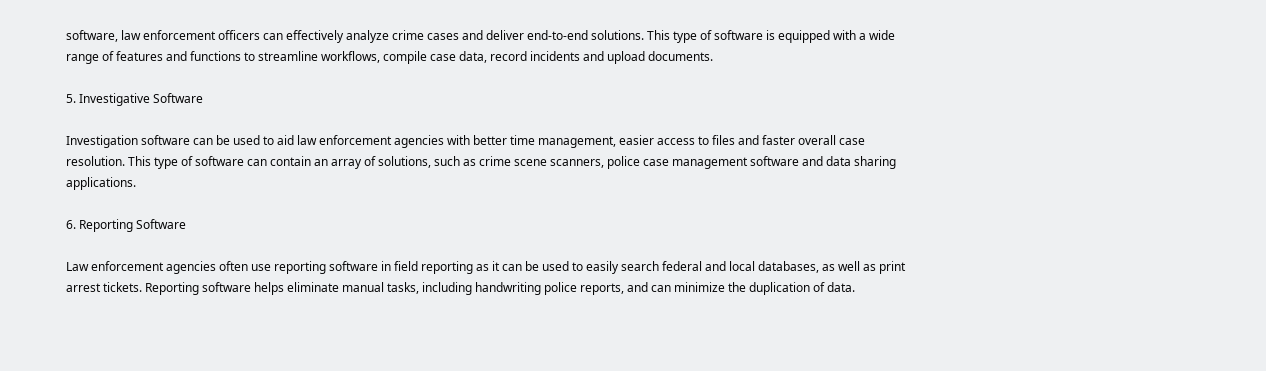software, law enforcement officers can effectively analyze crime cases and deliver end-to-end solutions. This type of software is equipped with a wide range of features and functions to streamline workflows, compile case data, record incidents and upload documents.

5. Investigative Software

Investigation software can be used to aid law enforcement agencies with better time management, easier access to files and faster overall case resolution. This type of software can contain an array of solutions, such as crime scene scanners, police case management software and data sharing applications.

6. Reporting Software

Law enforcement agencies often use reporting software in field reporting as it can be used to easily search federal and local databases, as well as print arrest tickets. Reporting software helps eliminate manual tasks, including handwriting police reports, and can minimize the duplication of data.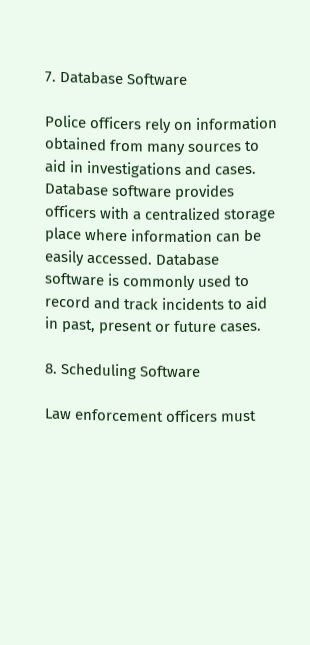7. Database Software

Police officers rely on information obtained from many sources to aid in investigations and cases. Database software provides officers with a centralized storage place where information can be easily accessed. Database software is commonly used to record and track incidents to aid in past, present or future cases.

8. Scheduling Software

Law enforcement officers must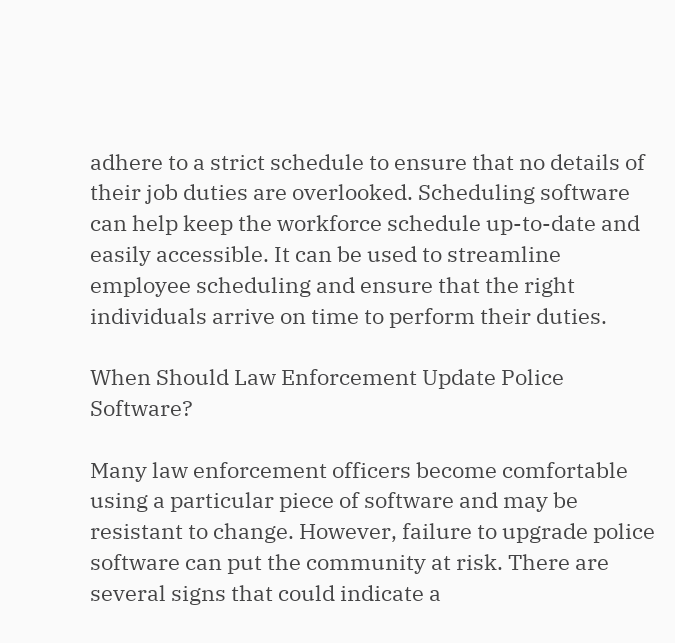adhere to a strict schedule to ensure that no details of their job duties are overlooked. Scheduling software can help keep the workforce schedule up-to-date and easily accessible. It can be used to streamline employee scheduling and ensure that the right individuals arrive on time to perform their duties.

When Should Law Enforcement Update Police Software?

Many law enforcement officers become comfortable using a particular piece of software and may be resistant to change. However, failure to upgrade police software can put the community at risk. There are several signs that could indicate a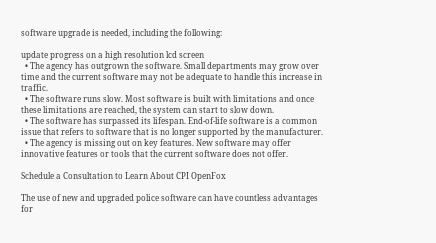software upgrade is needed, including the following:

update progress on a high resolution lcd screen
  • The agency has outgrown the software. Small departments may grow over time and the current software may not be adequate to handle this increase in traffic.
  • The software runs slow. Most software is built with limitations and once these limitations are reached, the system can start to slow down.
  • The software has surpassed its lifespan. End-of-life software is a common issue that refers to software that is no longer supported by the manufacturer.
  • The agency is missing out on key features. New software may offer innovative features or tools that the current software does not offer.

Schedule a Consultation to Learn About CPI OpenFox

The use of new and upgraded police software can have countless advantages for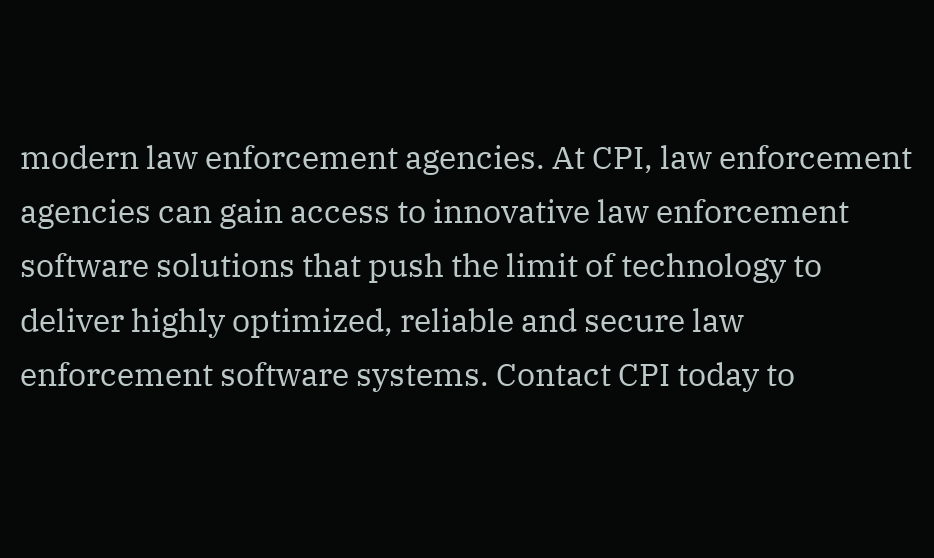modern law enforcement agencies. At CPI, law enforcement agencies can gain access to innovative law enforcement software solutions that push the limit of technology to deliver highly optimized, reliable and secure law enforcement software systems. Contact CPI today to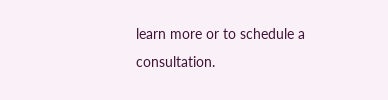learn more or to schedule a consultation.